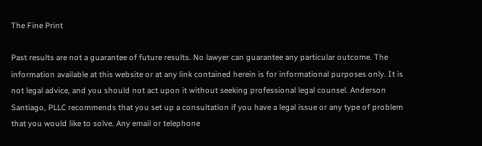The Fine Print

Past results are not a guarantee of future results. No lawyer can guarantee any particular outcome. The information available at this website or at any link contained herein is for informational purposes only. It is not legal advice, and you should not act upon it without seeking professional legal counsel. Anderson Santiago, PLLC recommends that you set up a consultation if you have a legal issue or any type of problem that you would like to solve. Any email or telephone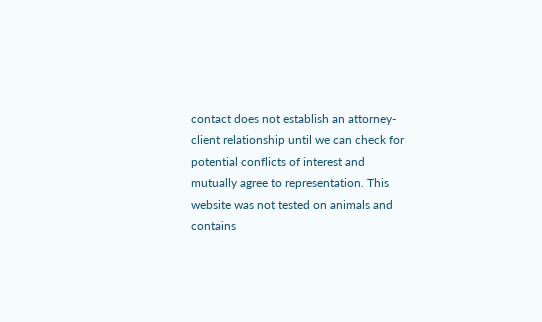contact does not establish an attorney-client relationship until we can check for potential conflicts of interest and mutually agree to representation. This website was not tested on animals and contains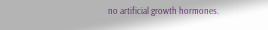no artificial growth hormones.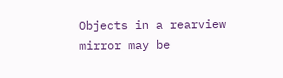Objects in a rearview mirror may be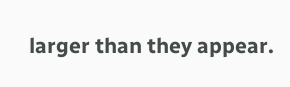larger than they appear.